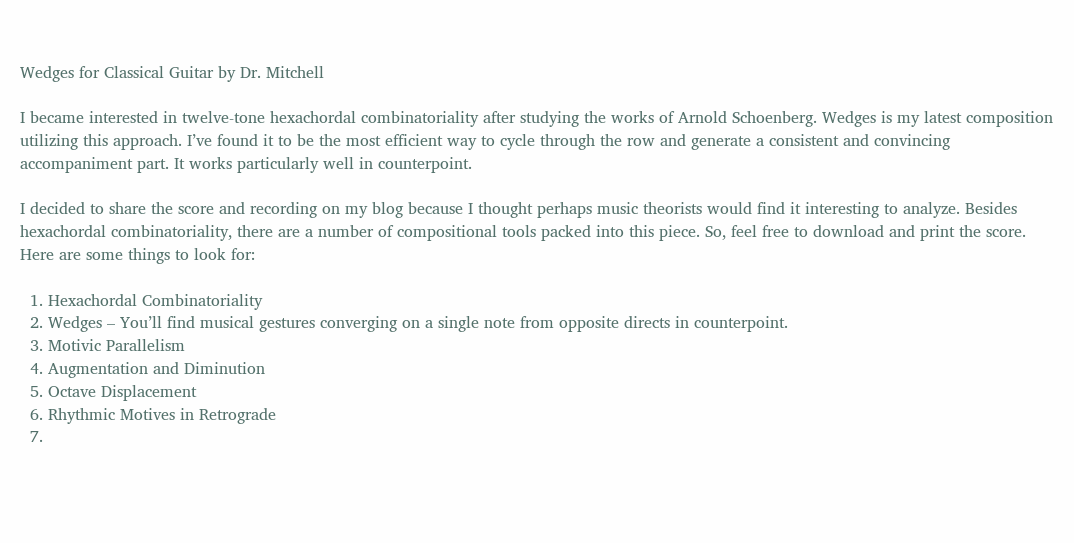Wedges for Classical Guitar by Dr. Mitchell

I became interested in twelve-tone hexachordal combinatoriality after studying the works of Arnold Schoenberg. Wedges is my latest composition utilizing this approach. I’ve found it to be the most efficient way to cycle through the row and generate a consistent and convincing accompaniment part. It works particularly well in counterpoint.

I decided to share the score and recording on my blog because I thought perhaps music theorists would find it interesting to analyze. Besides hexachordal combinatoriality, there are a number of compositional tools packed into this piece. So, feel free to download and print the score. Here are some things to look for:

  1. Hexachordal Combinatoriality
  2. Wedges – You’ll find musical gestures converging on a single note from opposite directs in counterpoint.
  3. Motivic Parallelism
  4. Augmentation and Diminution
  5. Octave Displacement
  6. Rhythmic Motives in Retrograde
  7.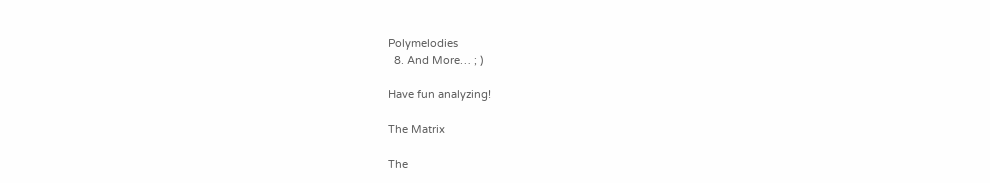Polymelodies
  8. And More… ; )

Have fun analyzing!

The Matrix

The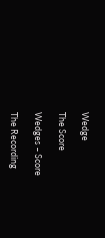Wedge

The Score

Wedges – Score

The Recording